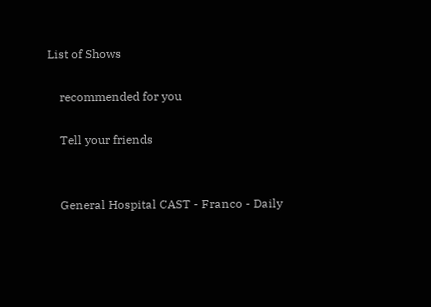List of Shows

    recommended for you

    Tell your friends


    General Hospital CAST - Franco - Daily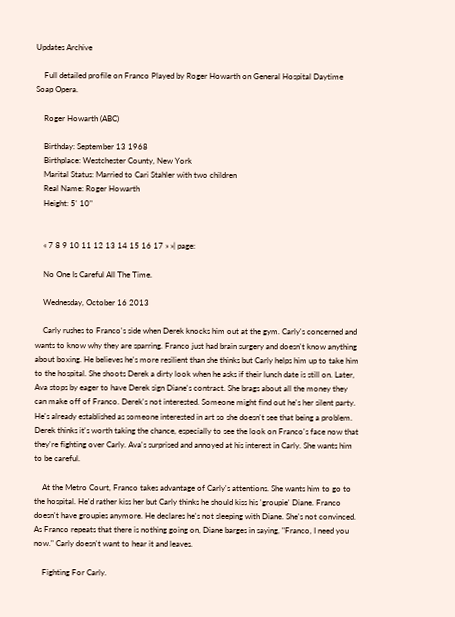Updates Archive

    Full detailed profile on Franco Played by Roger Howarth on General Hospital Daytime Soap Opera.

    Roger Howarth (ABC)

    Birthday: September 13 1968
    Birthplace: Westchester County, New York
    Marital Status: Married to Cari Stahler with two children
    Real Name: Roger Howarth
    Height: 5' 10"


    « 7 8 9 10 11 12 13 14 15 16 17 » »| page:

    No One Is Careful All The Time.

    Wednesday, October 16 2013

    Carly rushes to Franco's side when Derek knocks him out at the gym. Carly's concerned and wants to know why they are sparring. Franco just had brain surgery and doesn't know anything about boxing. He believes he's more resilient than she thinks but Carly helps him up to take him to the hospital. She shoots Derek a dirty look when he asks if their lunch date is still on. Later, Ava stops by eager to have Derek sign Diane's contract. She brags about all the money they can make off of Franco. Derek's not interested. Someone might find out he's her silent party. He's already established as someone interested in art so she doesn't see that being a problem. Derek thinks it's worth taking the chance, especially to see the look on Franco's face now that they're fighting over Carly. Ava's surprised and annoyed at his interest in Carly. She wants him to be careful.

    At the Metro Court, Franco takes advantage of Carly's attentions. She wants him to go to the hospital. He'd rather kiss her but Carly thinks he should kiss his 'groupie' Diane. Franco doesn't have groupies anymore. He declares he's not sleeping with Diane. She's not convinced. As Franco repeats that there is nothing going on, Diane barges in saying, "Franco, I need you now." Carly doesn't want to hear it and leaves.

    Fighting For Carly.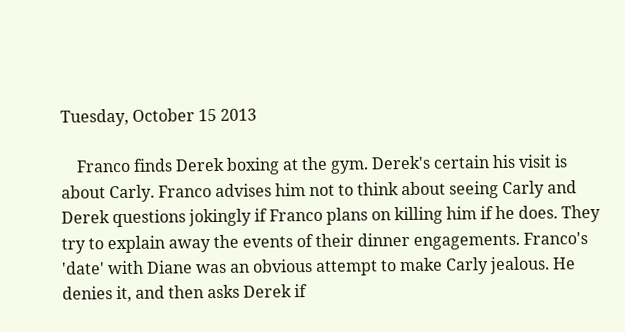Tuesday, October 15 2013

    Franco finds Derek boxing at the gym. Derek's certain his visit is about Carly. Franco advises him not to think about seeing Carly and Derek questions jokingly if Franco plans on killing him if he does. They try to explain away the events of their dinner engagements. Franco's 'date' with Diane was an obvious attempt to make Carly jealous. He denies it, and then asks Derek if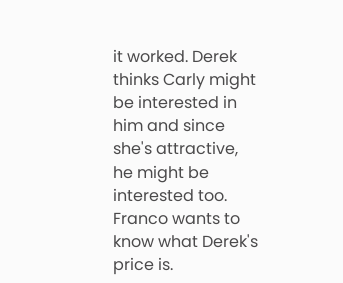it worked. Derek thinks Carly might be interested in him and since she's attractive, he might be interested too. Franco wants to know what Derek's price is.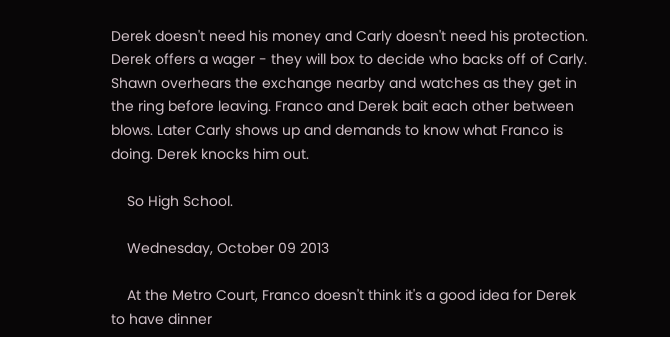Derek doesn't need his money and Carly doesn't need his protection. Derek offers a wager - they will box to decide who backs off of Carly. Shawn overhears the exchange nearby and watches as they get in the ring before leaving. Franco and Derek bait each other between blows. Later Carly shows up and demands to know what Franco is doing. Derek knocks him out.

    So High School.

    Wednesday, October 09 2013

    At the Metro Court, Franco doesn't think it's a good idea for Derek to have dinner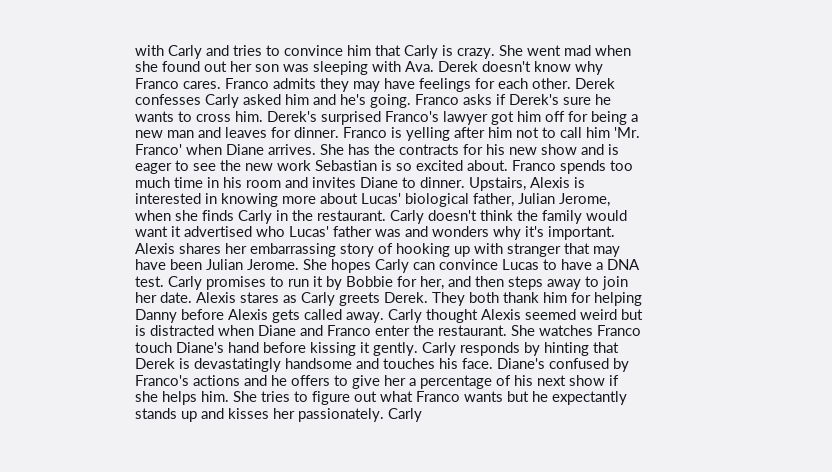with Carly and tries to convince him that Carly is crazy. She went mad when she found out her son was sleeping with Ava. Derek doesn't know why Franco cares. Franco admits they may have feelings for each other. Derek confesses Carly asked him and he's going. Franco asks if Derek's sure he wants to cross him. Derek's surprised Franco's lawyer got him off for being a new man and leaves for dinner. Franco is yelling after him not to call him 'Mr. Franco' when Diane arrives. She has the contracts for his new show and is eager to see the new work Sebastian is so excited about. Franco spends too much time in his room and invites Diane to dinner. Upstairs, Alexis is interested in knowing more about Lucas' biological father, Julian Jerome, when she finds Carly in the restaurant. Carly doesn't think the family would want it advertised who Lucas' father was and wonders why it's important. Alexis shares her embarrassing story of hooking up with stranger that may have been Julian Jerome. She hopes Carly can convince Lucas to have a DNA test. Carly promises to run it by Bobbie for her, and then steps away to join her date. Alexis stares as Carly greets Derek. They both thank him for helping Danny before Alexis gets called away. Carly thought Alexis seemed weird but is distracted when Diane and Franco enter the restaurant. She watches Franco touch Diane's hand before kissing it gently. Carly responds by hinting that Derek is devastatingly handsome and touches his face. Diane's confused by Franco's actions and he offers to give her a percentage of his next show if she helps him. She tries to figure out what Franco wants but he expectantly stands up and kisses her passionately. Carly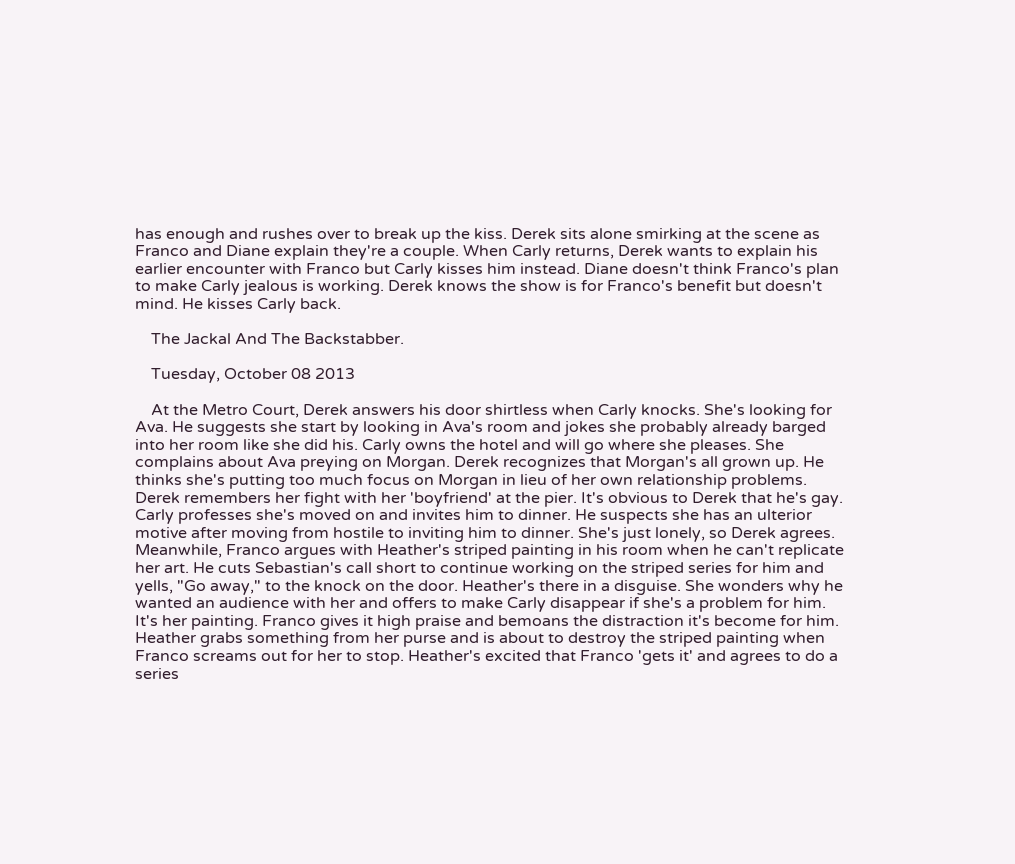has enough and rushes over to break up the kiss. Derek sits alone smirking at the scene as Franco and Diane explain they're a couple. When Carly returns, Derek wants to explain his earlier encounter with Franco but Carly kisses him instead. Diane doesn't think Franco's plan to make Carly jealous is working. Derek knows the show is for Franco's benefit but doesn't mind. He kisses Carly back.

    The Jackal And The Backstabber.

    Tuesday, October 08 2013

    At the Metro Court, Derek answers his door shirtless when Carly knocks. She's looking for Ava. He suggests she start by looking in Ava's room and jokes she probably already barged into her room like she did his. Carly owns the hotel and will go where she pleases. She complains about Ava preying on Morgan. Derek recognizes that Morgan's all grown up. He thinks she's putting too much focus on Morgan in lieu of her own relationship problems. Derek remembers her fight with her 'boyfriend' at the pier. It's obvious to Derek that he's gay. Carly professes she's moved on and invites him to dinner. He suspects she has an ulterior motive after moving from hostile to inviting him to dinner. She's just lonely, so Derek agrees. Meanwhile, Franco argues with Heather's striped painting in his room when he can't replicate her art. He cuts Sebastian's call short to continue working on the striped series for him and yells, "Go away," to the knock on the door. Heather's there in a disguise. She wonders why he wanted an audience with her and offers to make Carly disappear if she's a problem for him. It's her painting. Franco gives it high praise and bemoans the distraction it's become for him. Heather grabs something from her purse and is about to destroy the striped painting when Franco screams out for her to stop. Heather's excited that Franco 'gets it' and agrees to do a series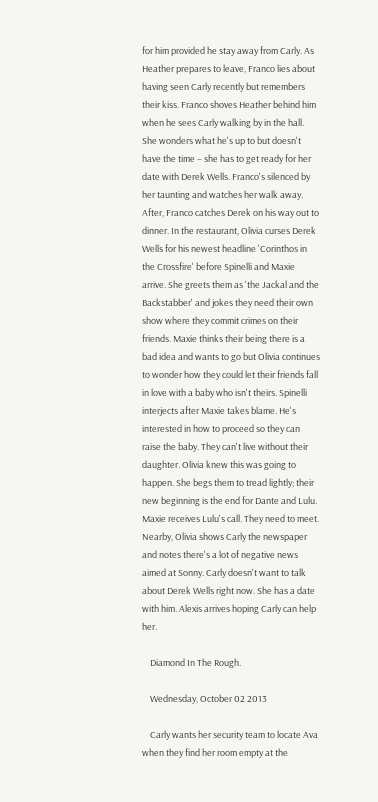for him provided he stay away from Carly. As Heather prepares to leave, Franco lies about having seen Carly recently but remembers their kiss. Franco shoves Heather behind him when he sees Carly walking by in the hall. She wonders what he's up to but doesn't have the time – she has to get ready for her date with Derek Wells. Franco's silenced by her taunting and watches her walk away. After, Franco catches Derek on his way out to dinner. In the restaurant, Olivia curses Derek Wells for his newest headline 'Corinthos in the Crossfire' before Spinelli and Maxie arrive. She greets them as 'the Jackal and the Backstabber' and jokes they need their own show where they commit crimes on their friends. Maxie thinks their being there is a bad idea and wants to go but Olivia continues to wonder how they could let their friends fall in love with a baby who isn't theirs. Spinelli interjects after Maxie takes blame. He's interested in how to proceed so they can raise the baby. They can't live without their daughter. Olivia knew this was going to happen. She begs them to tread lightly; their new beginning is the end for Dante and Lulu. Maxie receives Lulu's call. They need to meet. Nearby, Olivia shows Carly the newspaper and notes there's a lot of negative news aimed at Sonny. Carly doesn't want to talk about Derek Wells right now. She has a date with him. Alexis arrives hoping Carly can help her.

    Diamond In The Rough.

    Wednesday, October 02 2013

    Carly wants her security team to locate Ava when they find her room empty at the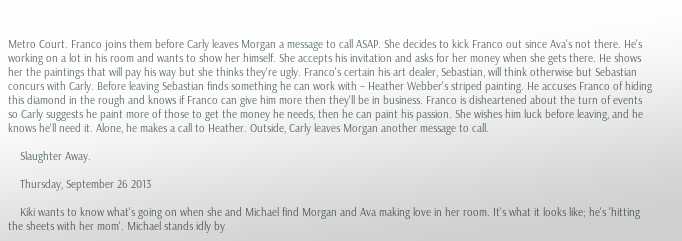Metro Court. Franco joins them before Carly leaves Morgan a message to call ASAP. She decides to kick Franco out since Ava's not there. He's working on a lot in his room and wants to show her himself. She accepts his invitation and asks for her money when she gets there. He shows her the paintings that will pay his way but she thinks they're ugly. Franco's certain his art dealer, Sebastian, will think otherwise but Sebastian concurs with Carly. Before leaving Sebastian finds something he can work with – Heather Webber's striped painting. He accuses Franco of hiding this diamond in the rough and knows if Franco can give him more then they'll be in business. Franco is disheartened about the turn of events so Carly suggests he paint more of those to get the money he needs, then he can paint his passion. She wishes him luck before leaving, and he knows he'll need it. Alone, he makes a call to Heather. Outside, Carly leaves Morgan another message to call.

    Slaughter Away.

    Thursday, September 26 2013

    Kiki wants to know what's going on when she and Michael find Morgan and Ava making love in her room. It's what it looks like; he's 'hitting the sheets with her mom'. Michael stands idly by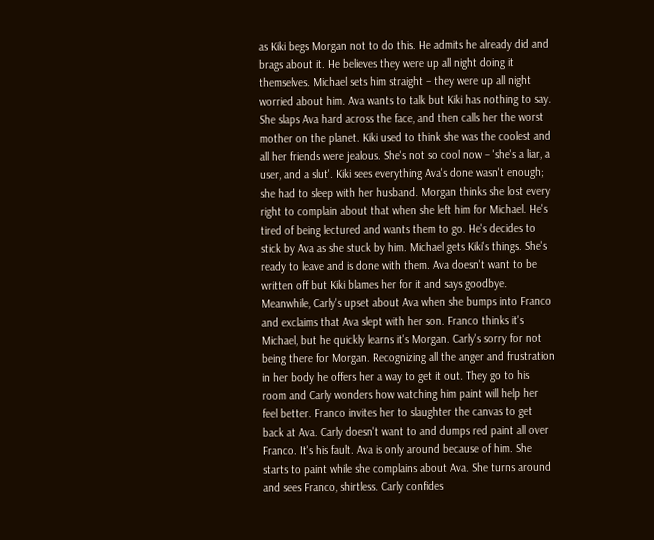as Kiki begs Morgan not to do this. He admits he already did and brags about it. He believes they were up all night doing it themselves. Michael sets him straight – they were up all night worried about him. Ava wants to talk but Kiki has nothing to say. She slaps Ava hard across the face, and then calls her the worst mother on the planet. Kiki used to think she was the coolest and all her friends were jealous. She's not so cool now – 'she's a liar, a user, and a slut'. Kiki sees everything Ava's done wasn't enough; she had to sleep with her husband. Morgan thinks she lost every right to complain about that when she left him for Michael. He's tired of being lectured and wants them to go. He's decides to stick by Ava as she stuck by him. Michael gets Kiki's things. She's ready to leave and is done with them. Ava doesn't want to be written off but Kiki blames her for it and says goodbye. Meanwhile, Carly's upset about Ava when she bumps into Franco and exclaims that Ava slept with her son. Franco thinks it's Michael, but he quickly learns it's Morgan. Carly's sorry for not being there for Morgan. Recognizing all the anger and frustration in her body he offers her a way to get it out. They go to his room and Carly wonders how watching him paint will help her feel better. Franco invites her to slaughter the canvas to get back at Ava. Carly doesn't want to and dumps red paint all over Franco. It's his fault. Ava is only around because of him. She starts to paint while she complains about Ava. She turns around and sees Franco, shirtless. Carly confides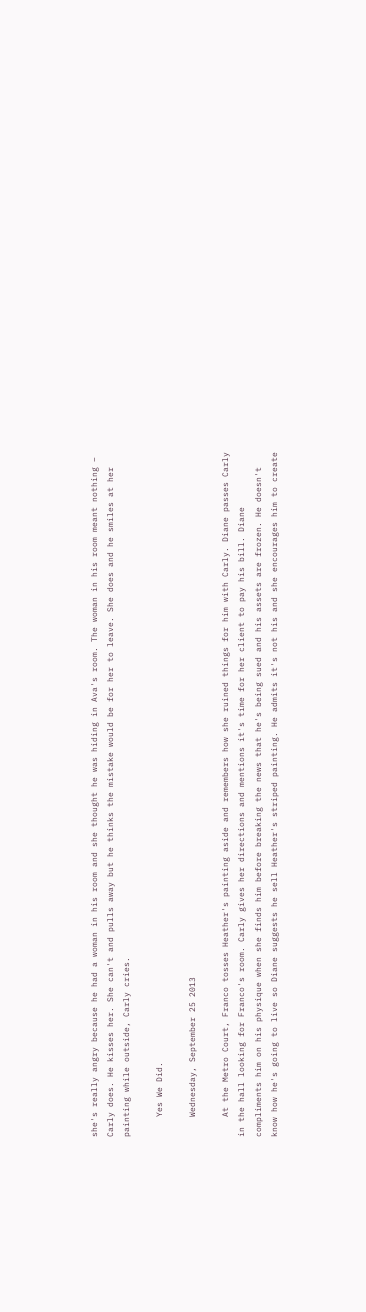she's really angry because he had a woman in his room and she thought he was hiding in Ava's room. The woman in his room meant nothing – Carly does. He kisses her. She can't and pulls away but he thinks the mistake would be for her to leave. She does and he smiles at her painting while outside, Carly cries.

    Yes We Did.

    Wednesday, September 25 2013

    At the Metro Court, Franco tosses Heather's painting aside and remembers how she ruined things for him with Carly. Diane passes Carly in the hall looking for Franco's room. Carly gives her directions and mentions it's time for her client to pay his bill. Diane compliments him on his physique when she finds him before breaking the news that he's being sued and his assets are frozen. He doesn't know how he's going to live so Diane suggests he sell Heather's striped painting. He admits it's not his and she encourages him to create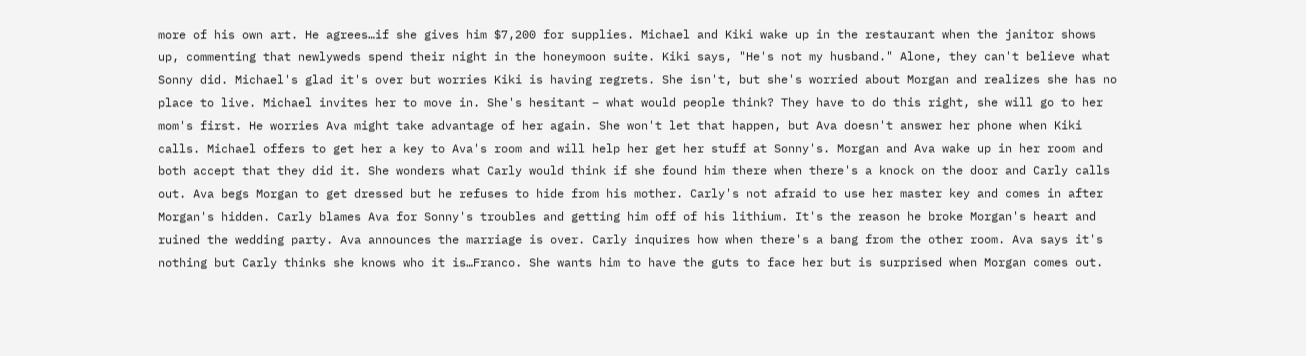more of his own art. He agrees…if she gives him $7,200 for supplies. Michael and Kiki wake up in the restaurant when the janitor shows up, commenting that newlyweds spend their night in the honeymoon suite. Kiki says, "He's not my husband." Alone, they can't believe what Sonny did. Michael's glad it's over but worries Kiki is having regrets. She isn't, but she's worried about Morgan and realizes she has no place to live. Michael invites her to move in. She's hesitant – what would people think? They have to do this right, she will go to her mom's first. He worries Ava might take advantage of her again. She won't let that happen, but Ava doesn't answer her phone when Kiki calls. Michael offers to get her a key to Ava's room and will help her get her stuff at Sonny's. Morgan and Ava wake up in her room and both accept that they did it. She wonders what Carly would think if she found him there when there's a knock on the door and Carly calls out. Ava begs Morgan to get dressed but he refuses to hide from his mother. Carly's not afraid to use her master key and comes in after Morgan's hidden. Carly blames Ava for Sonny's troubles and getting him off of his lithium. It's the reason he broke Morgan's heart and ruined the wedding party. Ava announces the marriage is over. Carly inquires how when there's a bang from the other room. Ava says it's nothing but Carly thinks she knows who it is…Franco. She wants him to have the guts to face her but is surprised when Morgan comes out.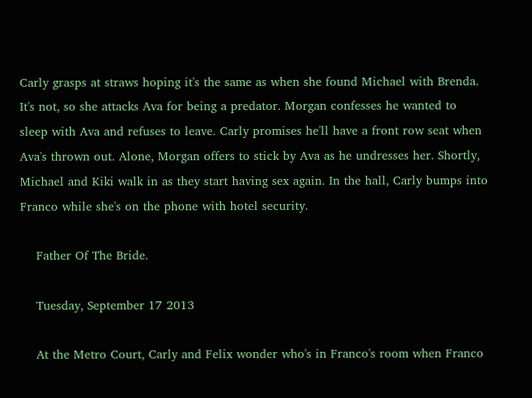Carly grasps at straws hoping it's the same as when she found Michael with Brenda. It's not, so she attacks Ava for being a predator. Morgan confesses he wanted to sleep with Ava and refuses to leave. Carly promises he'll have a front row seat when Ava's thrown out. Alone, Morgan offers to stick by Ava as he undresses her. Shortly, Michael and Kiki walk in as they start having sex again. In the hall, Carly bumps into Franco while she's on the phone with hotel security.

    Father Of The Bride.

    Tuesday, September 17 2013

    At the Metro Court, Carly and Felix wonder who's in Franco's room when Franco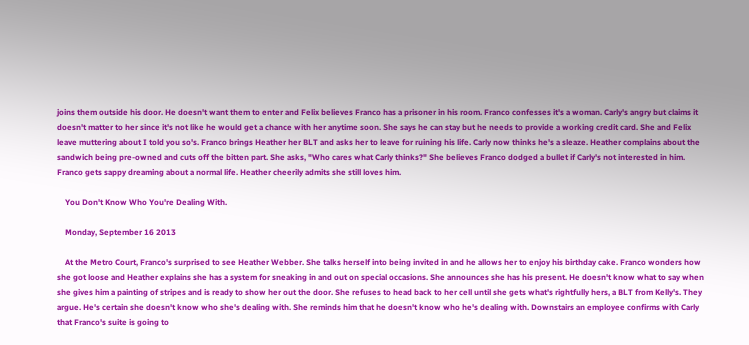joins them outside his door. He doesn't want them to enter and Felix believes Franco has a prisoner in his room. Franco confesses it's a woman. Carly's angry but claims it doesn't matter to her since it's not like he would get a chance with her anytime soon. She says he can stay but he needs to provide a working credit card. She and Felix leave muttering about I told you so's. Franco brings Heather her BLT and asks her to leave for ruining his life. Carly now thinks he's a sleaze. Heather complains about the sandwich being pre-owned and cuts off the bitten part. She asks, "Who cares what Carly thinks?" She believes Franco dodged a bullet if Carly's not interested in him. Franco gets sappy dreaming about a normal life. Heather cheerily admits she still loves him.

    You Don't Know Who You're Dealing With.

    Monday, September 16 2013

    At the Metro Court, Franco's surprised to see Heather Webber. She talks herself into being invited in and he allows her to enjoy his birthday cake. Franco wonders how she got loose and Heather explains she has a system for sneaking in and out on special occasions. She announces she has his present. He doesn't know what to say when she gives him a painting of stripes and is ready to show her out the door. She refuses to head back to her cell until she gets what's rightfully hers, a BLT from Kelly's. They argue. He's certain she doesn't know who she's dealing with. She reminds him that he doesn't know who he's dealing with. Downstairs an employee confirms with Carly that Franco's suite is going to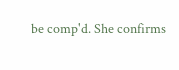be comp'd. She confirms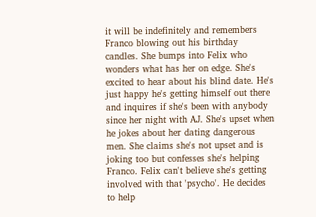it will be indefinitely and remembers Franco blowing out his birthday candles. She bumps into Felix who wonders what has her on edge. She's excited to hear about his blind date. He's just happy he's getting himself out there and inquires if she's been with anybody since her night with AJ. She's upset when he jokes about her dating dangerous men. She claims she's not upset and is joking too but confesses she's helping Franco. Felix can't believe she's getting involved with that 'psycho'. He decides to help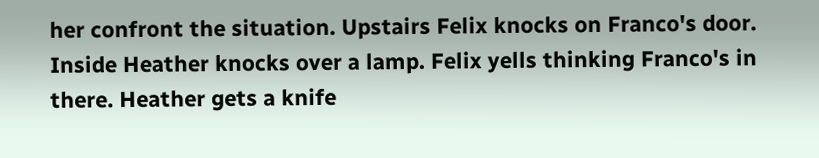her confront the situation. Upstairs Felix knocks on Franco's door. Inside Heather knocks over a lamp. Felix yells thinking Franco's in there. Heather gets a knife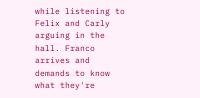while listening to Felix and Carly arguing in the hall. Franco arrives and demands to know what they're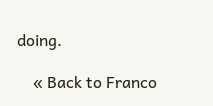doing.

    « Back to Franco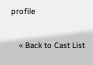profile

    « Back to Cast List